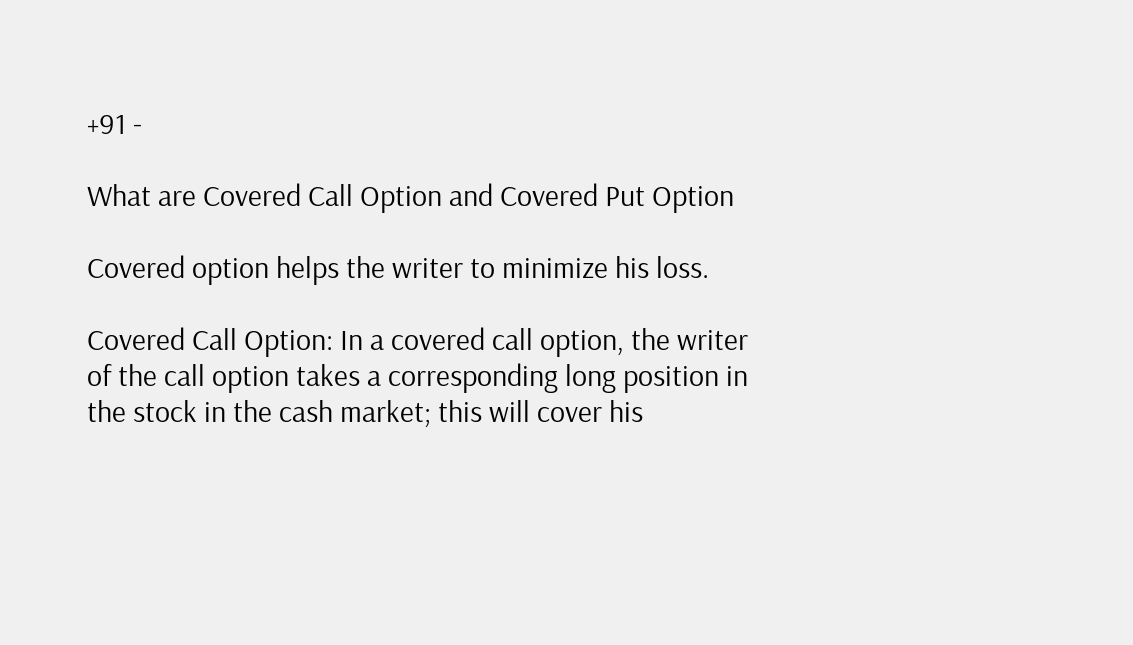+91 -

What are Covered Call Option and Covered Put Option

Covered option helps the writer to minimize his loss.

Covered Call Option: In a covered call option, the writer of the call option takes a corresponding long position in the stock in the cash market; this will cover his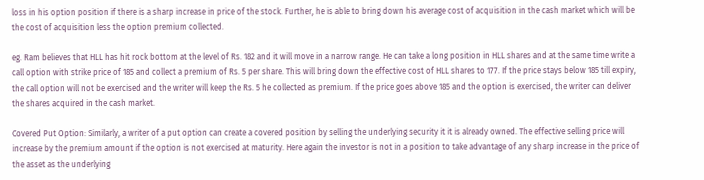loss in his option position if there is a sharp increase in price of the stock. Further, he is able to bring down his average cost of acquisition in the cash market which will be the cost of acquisition less the option premium collected.

eg. Ram believes that HLL has hit rock bottom at the level of Rs. 182 and it will move in a narrow range. He can take a long position in HLL shares and at the same time write a call option with strike price of 185 and collect a premium of Rs. 5 per share. This will bring down the effective cost of HLL shares to 177. If the price stays below 185 till expiry, the call option will not be exercised and the writer will keep the Rs. 5 he collected as premium. If the price goes above 185 and the option is exercised, the writer can deliver the shares acquired in the cash market.

Covered Put Option: Similarly, a writer of a put option can create a covered position by selling the underlying security it it is already owned. The effective selling price will increase by the premium amount if the option is not exercised at maturity. Here again the investor is not in a position to take advantage of any sharp increase in the price of the asset as the underlying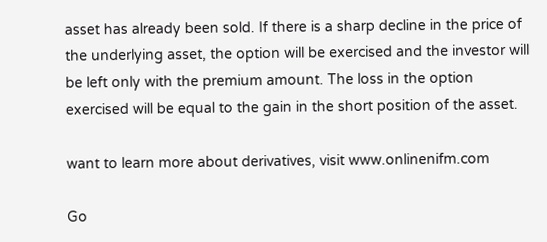asset has already been sold. If there is a sharp decline in the price of the underlying asset, the option will be exercised and the investor will be left only with the premium amount. The loss in the option exercised will be equal to the gain in the short position of the asset.

want to learn more about derivatives, visit www.onlinenifm.com

Go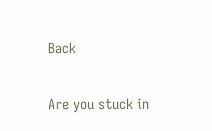Back

Are you stuck in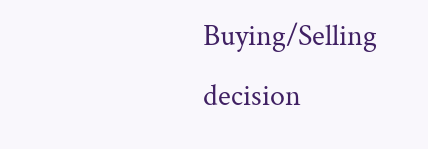Buying/Selling decision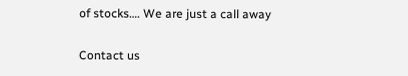of stocks…. We are just a call away

Contact us